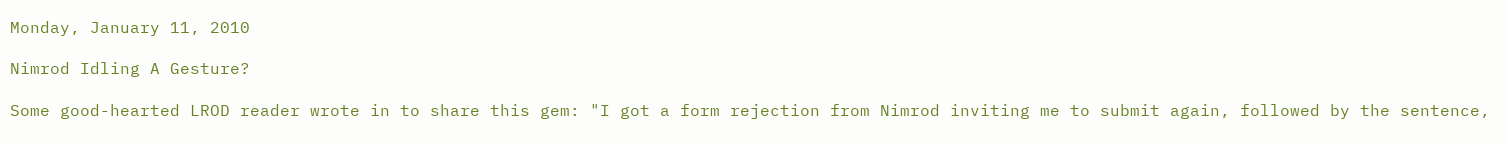Monday, January 11, 2010

Nimrod Idling A Gesture?

Some good-hearted LROD reader wrote in to share this gem: "I got a form rejection from Nimrod inviting me to submit again, followed by the sentence,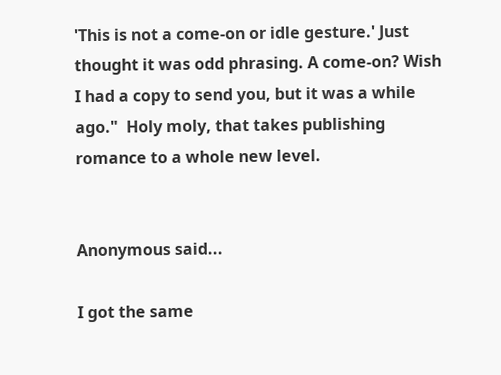'This is not a come-on or idle gesture.' Just thought it was odd phrasing. A come-on? Wish I had a copy to send you, but it was a while ago."  Holy moly, that takes publishing romance to a whole new level.


Anonymous said...

I got the same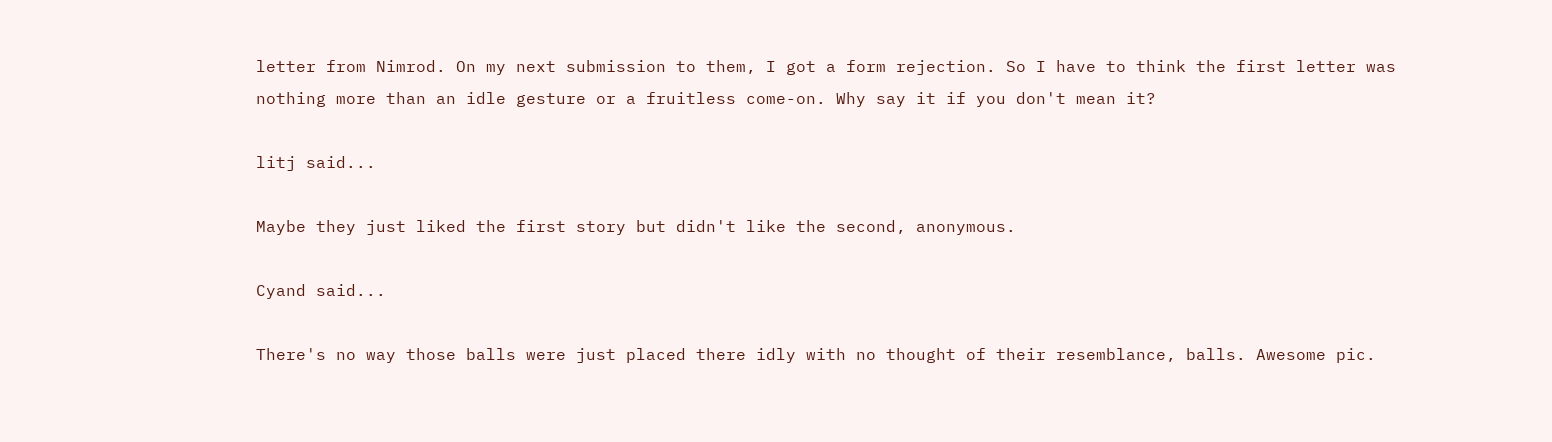letter from Nimrod. On my next submission to them, I got a form rejection. So I have to think the first letter was nothing more than an idle gesture or a fruitless come-on. Why say it if you don't mean it?

litj said...

Maybe they just liked the first story but didn't like the second, anonymous.

Cyand said...

There's no way those balls were just placed there idly with no thought of their resemblance, balls. Awesome pic.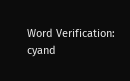Word Verification: cyand